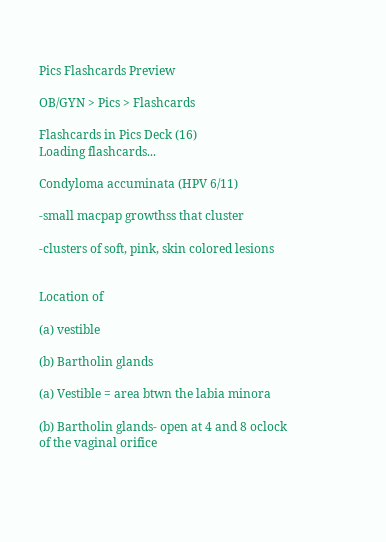Pics Flashcards Preview

OB/GYN > Pics > Flashcards

Flashcards in Pics Deck (16)
Loading flashcards...

Condyloma accuminata (HPV 6/11)

-small macpap growthss that cluster

-clusters of soft, pink, skin colored lesions


Location of

(a) vestible

(b) Bartholin glands

(a) Vestible = area btwn the labia minora

(b) Bartholin glands- open at 4 and 8 oclock of the vaginal orifice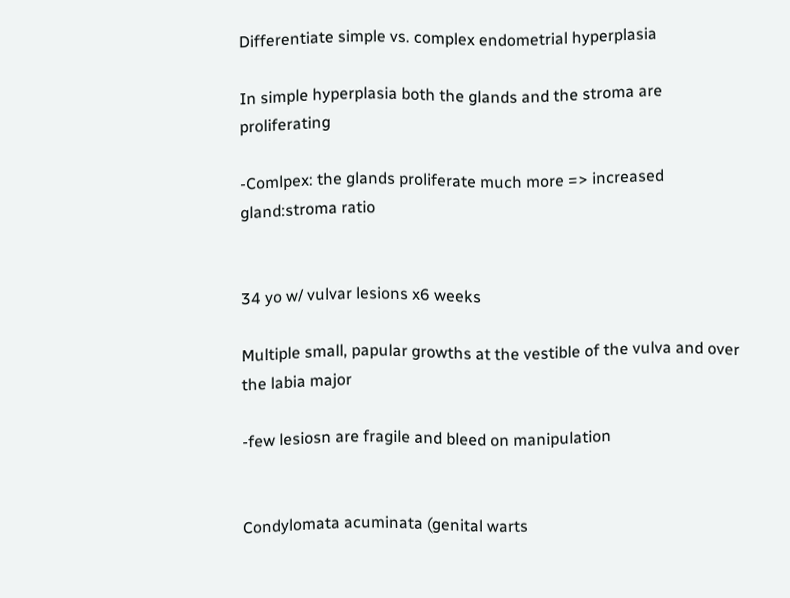Differentiate simple vs. complex endometrial hyperplasia

In simple hyperplasia both the glands and the stroma are proliferating

-Comlpex: the glands proliferate much more => increased gland:stroma ratio


34 yo w/ vulvar lesions x6 weeks

Multiple small, papular growths at the vestible of the vulva and over the labia major

-few lesiosn are fragile and bleed on manipulation


Condylomata acuminata (genital warts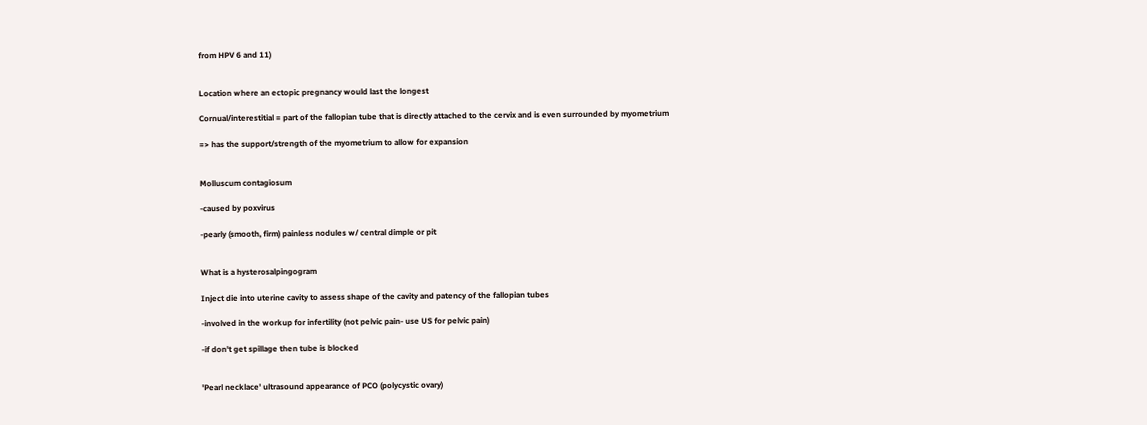from HPV 6 and 11)


Location where an ectopic pregnancy would last the longest

Cornual/interestitial = part of the fallopian tube that is directly attached to the cervix and is even surrounded by myometrium

=> has the support/strength of the myometrium to allow for expansion


Molluscum contagiosum

-caused by poxvirus

-pearly (smooth, firm) painless nodules w/ central dimple or pit


What is a hysterosalpingogram

Inject die into uterine cavity to assess shape of the cavity and patency of the fallopian tubes

-involved in the workup for infertility (not pelvic pain- use US for pelvic pain)

-if don't get spillage then tube is blocked


'Pearl necklace' ultrasound appearance of PCO (polycystic ovary)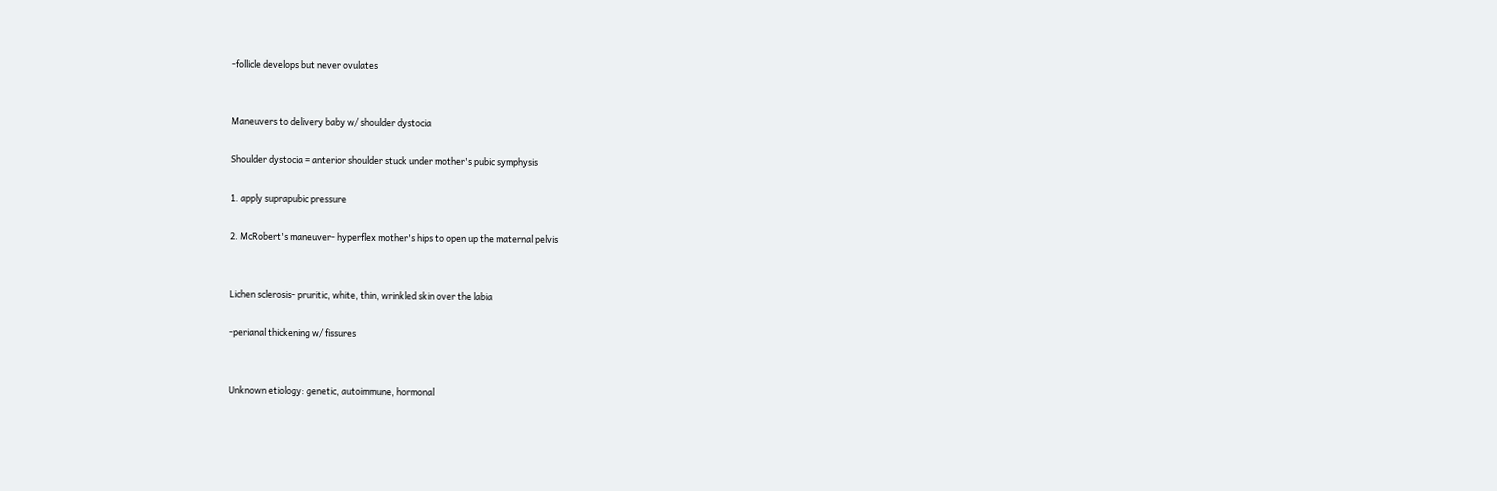-follicle develops but never ovulates


Maneuvers to delivery baby w/ shoulder dystocia

Shoulder dystocia = anterior shoulder stuck under mother's pubic symphysis

1. apply suprapubic pressure

2. McRobert's maneuver- hyperflex mother's hips to open up the maternal pelvis


Lichen sclerosis- pruritic, white, thin, wrinkled skin over the labia

-perianal thickening w/ fissures


Unknown etiology: genetic, autoimmune, hormonal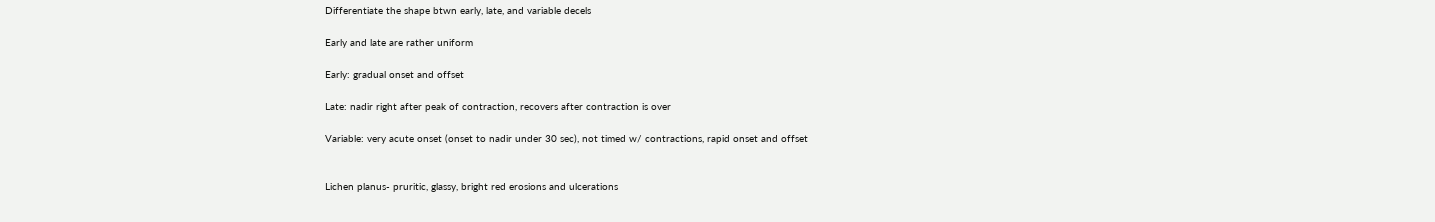Differentiate the shape btwn early, late, and variable decels

Early and late are rather uniform

Early: gradual onset and offset

Late: nadir right after peak of contraction, recovers after contraction is over

Variable: very acute onset (onset to nadir under 30 sec), not timed w/ contractions, rapid onset and offset


Lichen planus- pruritic, glassy, bright red erosions and ulcerations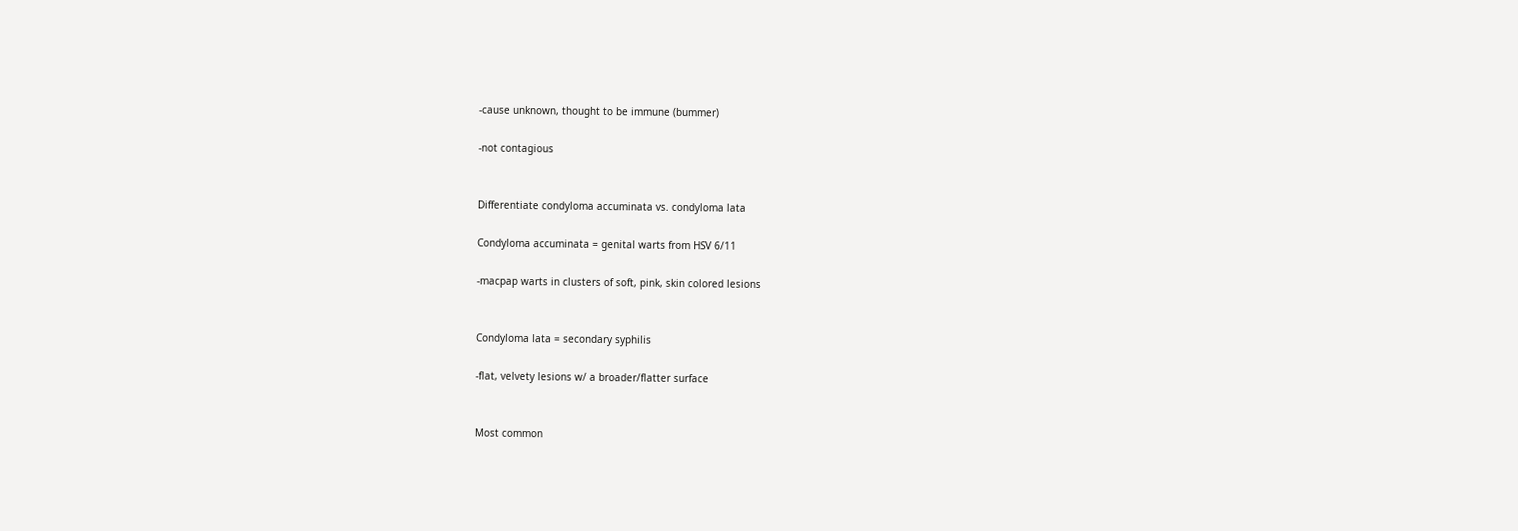-cause unknown, thought to be immune (bummer)

-not contagious


Differentiate condyloma accuminata vs. condyloma lata

Condyloma accuminata = genital warts from HSV 6/11

-macpap warts in clusters of soft, pink, skin colored lesions


Condyloma lata = secondary syphilis

-flat, velvety lesions w/ a broader/flatter surface


Most common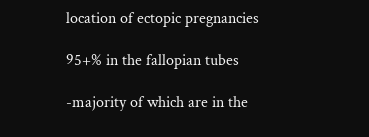location of ectopic pregnancies

95+% in the fallopian tubes

-majority of which are in the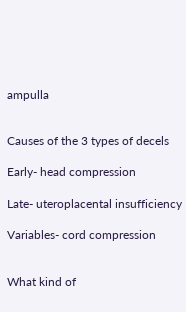ampulla


Causes of the 3 types of decels

Early- head compression

Late- uteroplacental insufficiency

Variables- cord compression


What kind of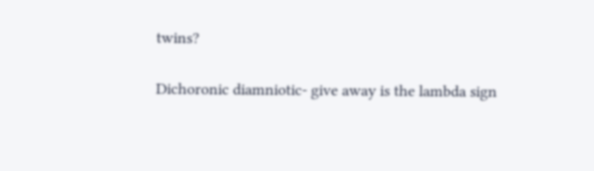twins?

Dichoronic diamniotic- give away is the lambda sign